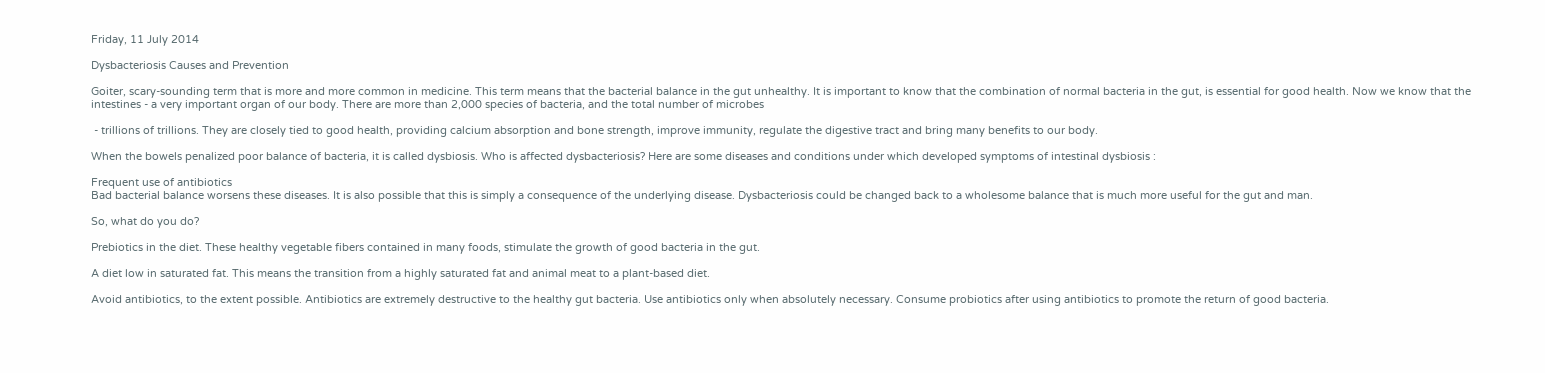Friday, 11 July 2014

Dysbacteriosis Causes and Prevention

Goiter, scary-sounding term that is more and more common in medicine. This term means that the bacterial balance in the gut unhealthy. It is important to know that the combination of normal bacteria in the gut, is essential for good health. Now we know that the intestines - a very important organ of our body. There are more than 2,000 species of bacteria, and the total number of microbes

 - trillions of trillions. They are closely tied to good health, providing calcium absorption and bone strength, improve immunity, regulate the digestive tract and bring many benefits to our body.

When the bowels penalized poor balance of bacteria, it is called dysbiosis. Who is affected dysbacteriosis? Here are some diseases and conditions under which developed symptoms of intestinal dysbiosis :

Frequent use of antibiotics
Bad bacterial balance worsens these diseases. It is also possible that this is simply a consequence of the underlying disease. Dysbacteriosis could be changed back to a wholesome balance that is much more useful for the gut and man.

So, what do you do?

Prebiotics in the diet. These healthy vegetable fibers contained in many foods, stimulate the growth of good bacteria in the gut.

A diet low in saturated fat. This means the transition from a highly saturated fat and animal meat to a plant-based diet.

Avoid antibiotics, to the extent possible. Antibiotics are extremely destructive to the healthy gut bacteria. Use antibiotics only when absolutely necessary. Consume probiotics after using antibiotics to promote the return of good bacteria.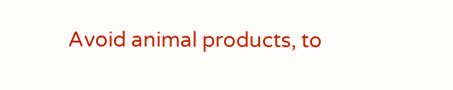Avoid animal products, to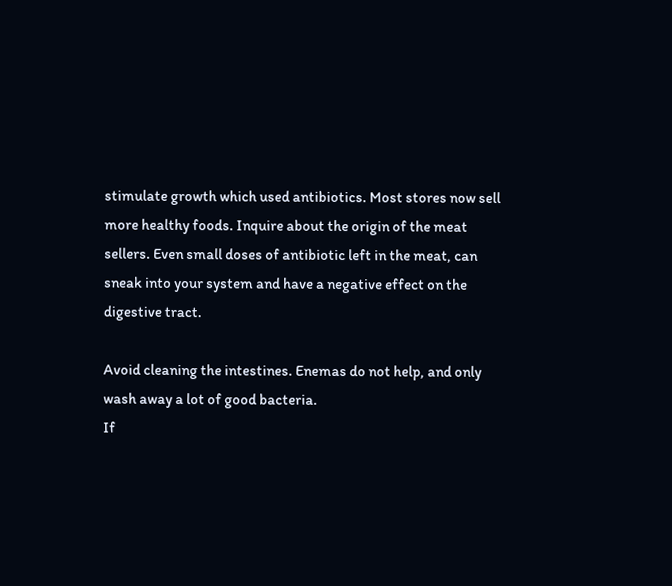stimulate growth which used antibiotics. Most stores now sell more healthy foods. Inquire about the origin of the meat sellers. Even small doses of antibiotic left in the meat, can sneak into your system and have a negative effect on the digestive tract.

Avoid cleaning the intestines. Enemas do not help, and only wash away a lot of good bacteria.
If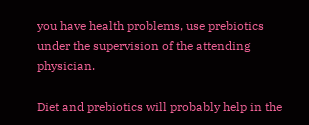you have health problems, use prebiotics under the supervision of the attending physician.

Diet and prebiotics will probably help in the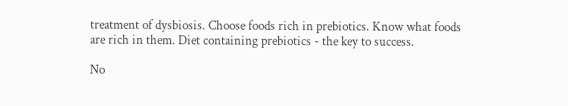treatment of dysbiosis. Choose foods rich in prebiotics. Know what foods are rich in them. Diet containing prebiotics - the key to success.

No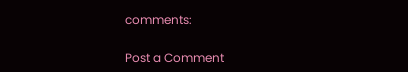comments:

Post a Comment